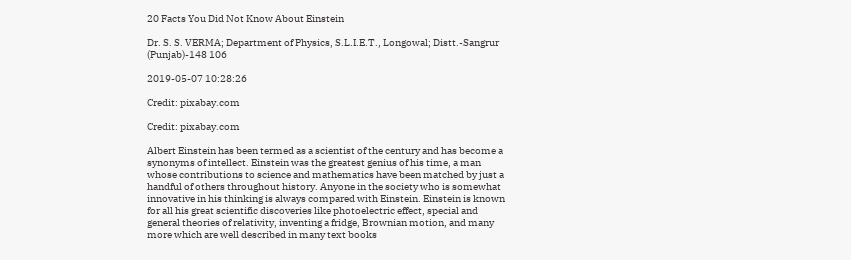20 Facts You Did Not Know About Einstein

Dr. S. S. VERMA; Department of Physics, S.L.I.E.T., Longowal; Distt.-Sangrur (Punjab)-148 106

2019-05-07 10:28:26

Credit: pixabay.com

Credit: pixabay.com

Albert Einstein has been termed as a scientist of the century and has become a synonyms of intellect. Einstein was the greatest genius of his time, a man whose contributions to science and mathematics have been matched by just a handful of others throughout history. Anyone in the society who is somewhat innovative in his thinking is always compared with Einstein. Einstein is known for all his great scientific discoveries like photoelectric effect, special and general theories of relativity, inventing a fridge, Brownian motion, and many more which are well described in many text books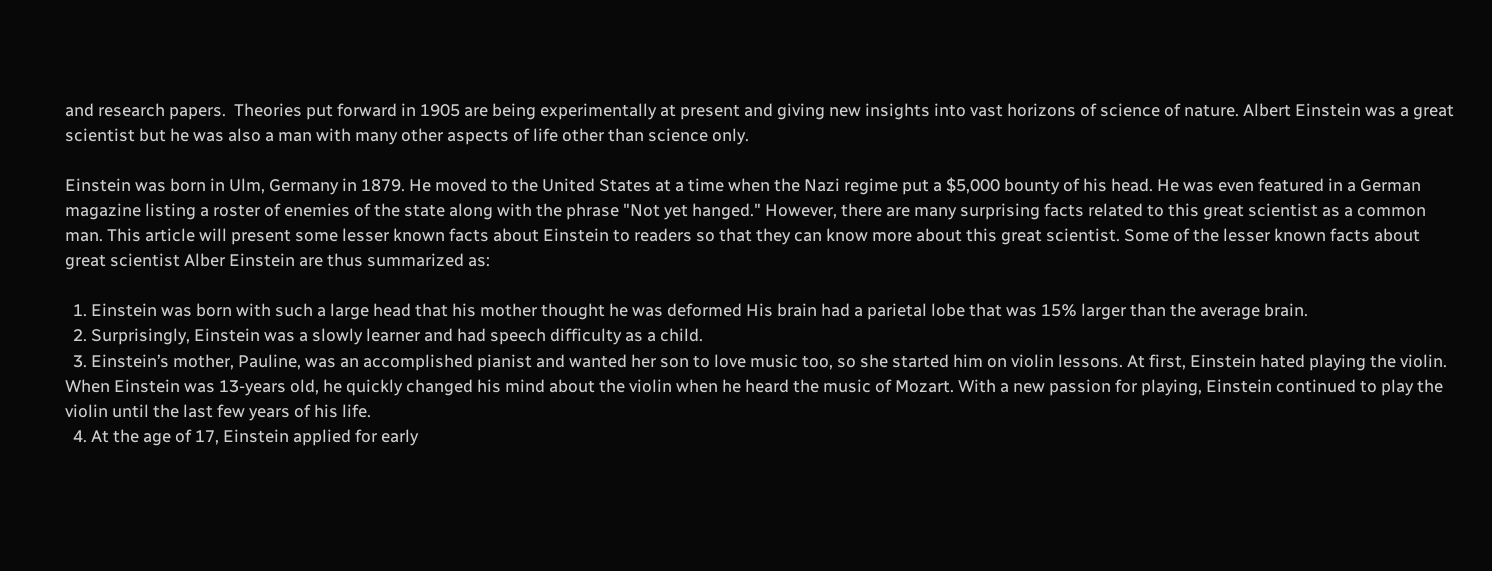and research papers.  Theories put forward in 1905 are being experimentally at present and giving new insights into vast horizons of science of nature. Albert Einstein was a great scientist but he was also a man with many other aspects of life other than science only.

Einstein was born in Ulm, Germany in 1879. He moved to the United States at a time when the Nazi regime put a $5,000 bounty of his head. He was even featured in a German magazine listing a roster of enemies of the state along with the phrase "Not yet hanged." However, there are many surprising facts related to this great scientist as a common man. This article will present some lesser known facts about Einstein to readers so that they can know more about this great scientist. Some of the lesser known facts about great scientist Alber Einstein are thus summarized as:

  1. Einstein was born with such a large head that his mother thought he was deformed His brain had a parietal lobe that was 15% larger than the average brain.
  2. Surprisingly, Einstein was a slowly learner and had speech difficulty as a child.
  3. Einstein’s mother, Pauline, was an accomplished pianist and wanted her son to love music too, so she started him on violin lessons. At first, Einstein hated playing the violin. When Einstein was 13-years old, he quickly changed his mind about the violin when he heard the music of Mozart. With a new passion for playing, Einstein continued to play the violin until the last few years of his life.
  4. At the age of 17, Einstein applied for early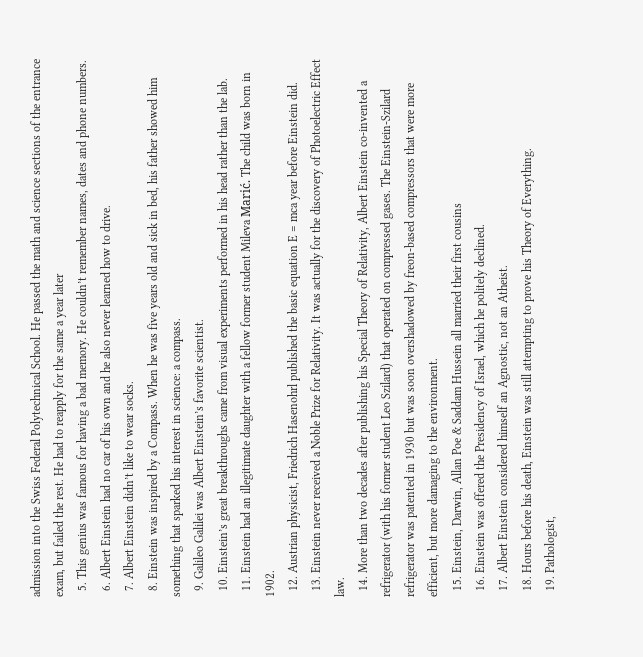admission into the Swiss Federal Polytechnical School. He passed the math and science sections of the entrance exam, but failed the rest. He had to reapply for the same a year later
  5. This genius was famous for having a bad memory. He couldn’t remember names, dates and phone numbers.
  6. Albert Einstein had no car of his own and he also never learned how to drive.
  7. Albert Einstein didn’t like to wear socks.
  8. Einstein was inspired by a Compass. When he was five years old and sick in bed, his father showed him something that sparked his interest in science: a compass.
  9. Galileo Galilei was Albert Einstein’s favorite scientist.
  10. Einstein’s great breakthroughs came from visual experiments performed in his head rather than the lab.
  11. Einstein had an illegitimate daughter with a fellow former student Mileva Marić. The child was born in 1902.
  12. Austrian physicist, Friedrich Hasenohrl published the basic equation E = mca year before Einstein did.
  13. Einstein never received a Noble Prize for Relativity. It was actually for the discovery of Photoelectric Effect law.
  14. More than two decades after publishing his Special Theory of Relativity, Albert Einstein co-invented a refrigerator (with his former student Leo Szilard) that operated on compressed gases. The Einstein-Szilard refrigerator was patented in 1930 but was soon overshadowed by freon-based compressors that were more efficient, but more damaging to the environment.
  15. Einstein, Darwin, Allan Poe & Saddam Hussein all married their first cousins
  16. Einstein was offered the Presidency of Israel, which he politely declined.
  17. Albert Einstein considered himself an Agnostic, not an Atheist.
  18. Hours before his death, Einstein was still attempting to prove his Theory of Everything.
  19. Pathologist,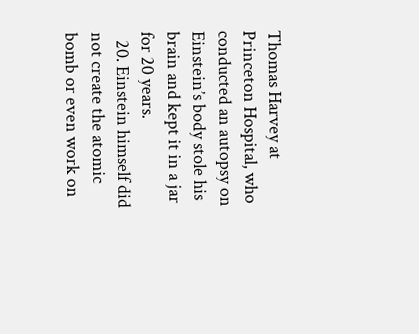Thomas Harvey at Princeton Hospital, who conducted an autopsy on Einstein’s body stole his brain and kept it in a jar for 20 years.
  20. Einstein himself did not create the atomic bomb or even work on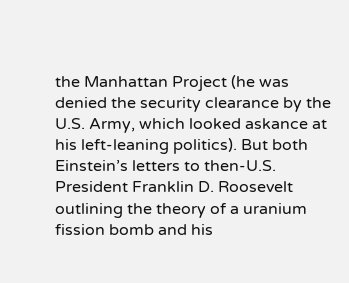the Manhattan Project (he was denied the security clearance by the U.S. Army, which looked askance at his left-leaning politics). But both Einstein’s letters to then-U.S. President Franklin D. Roosevelt outlining the theory of a uranium fission bomb and his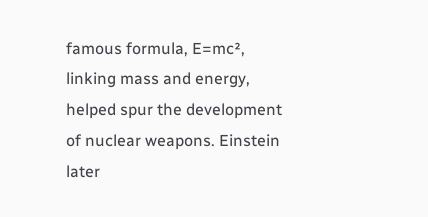famous formula, E=mc², linking mass and energy, helped spur the development of nuclear weapons. Einstein later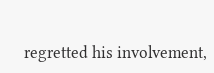regretted his involvement,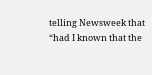telling Newsweek that “had I known that the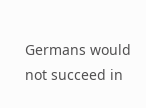Germans would not succeed in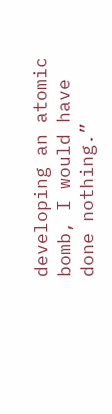developing an atomic bomb, I would have done nothing.”